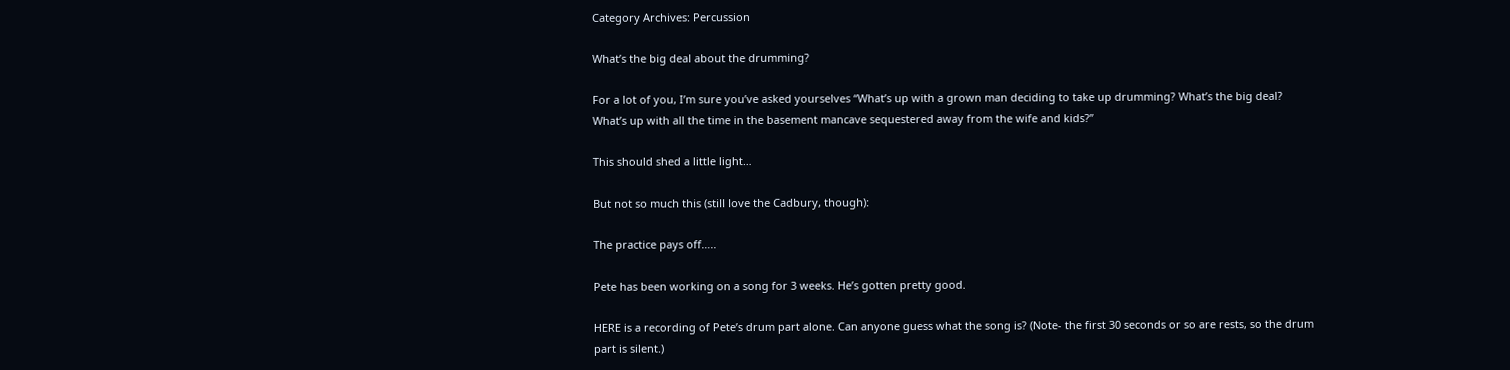Category Archives: Percussion

What’s the big deal about the drumming?

For a lot of you, I’m sure you’ve asked yourselves “What’s up with a grown man deciding to take up drumming? What’s the big deal? What’s up with all the time in the basement mancave sequestered away from the wife and kids?”

This should shed a little light…

But not so much this (still love the Cadbury, though):

The practice pays off…..

Pete has been working on a song for 3 weeks. He’s gotten pretty good.

HERE is a recording of Pete’s drum part alone. Can anyone guess what the song is? (Note- the first 30 seconds or so are rests, so the drum part is silent.)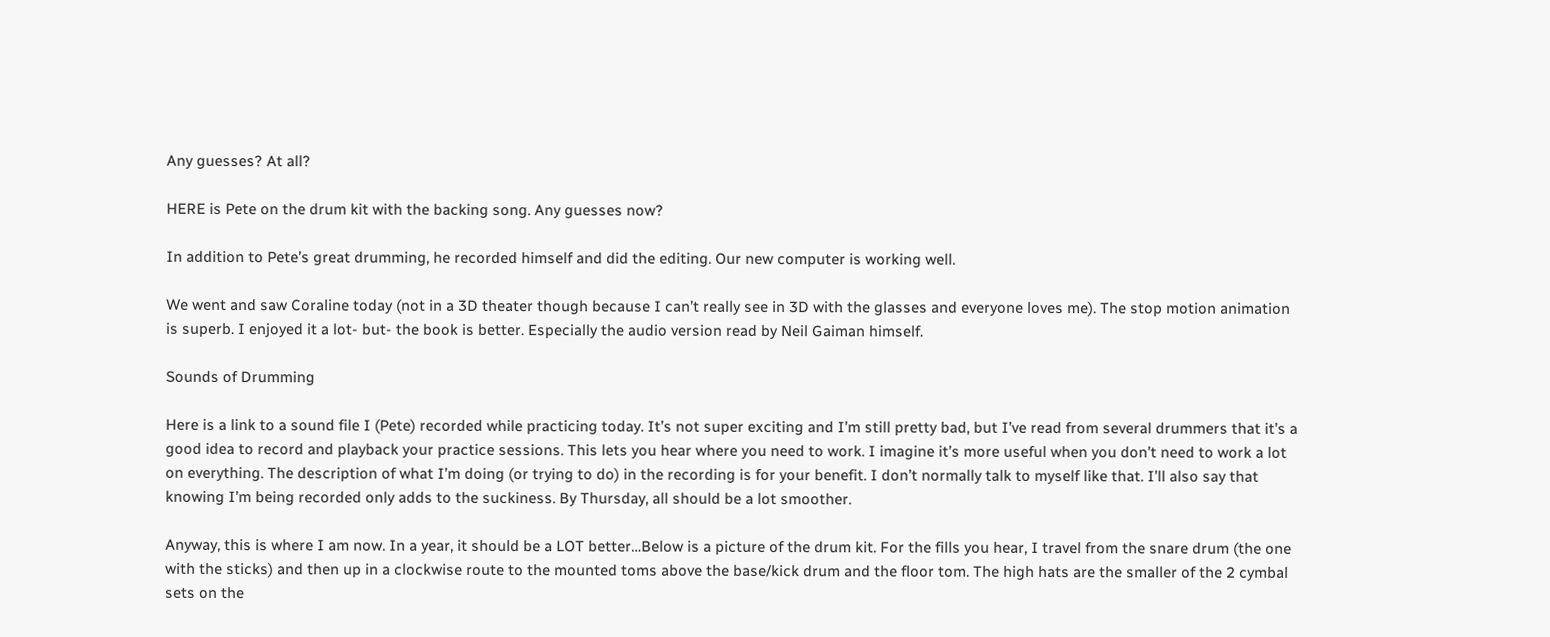Any guesses? At all?

HERE is Pete on the drum kit with the backing song. Any guesses now?

In addition to Pete’s great drumming, he recorded himself and did the editing. Our new computer is working well.

We went and saw Coraline today (not in a 3D theater though because I can’t really see in 3D with the glasses and everyone loves me). The stop motion animation is superb. I enjoyed it a lot- but- the book is better. Especially the audio version read by Neil Gaiman himself.

Sounds of Drumming

Here is a link to a sound file I (Pete) recorded while practicing today. It’s not super exciting and I’m still pretty bad, but I’ve read from several drummers that it’s a good idea to record and playback your practice sessions. This lets you hear where you need to work. I imagine it’s more useful when you don’t need to work a lot on everything. The description of what I’m doing (or trying to do) in the recording is for your benefit. I don’t normally talk to myself like that. I’ll also say that knowing I’m being recorded only adds to the suckiness. By Thursday, all should be a lot smoother.

Anyway, this is where I am now. In a year, it should be a LOT better…Below is a picture of the drum kit. For the fills you hear, I travel from the snare drum (the one with the sticks) and then up in a clockwise route to the mounted toms above the base/kick drum and the floor tom. The high hats are the smaller of the 2 cymbal sets on the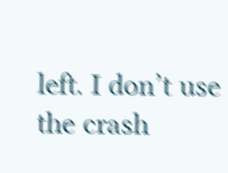left. I don’t use the crash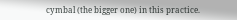cymbal (the bigger one) in this practice.